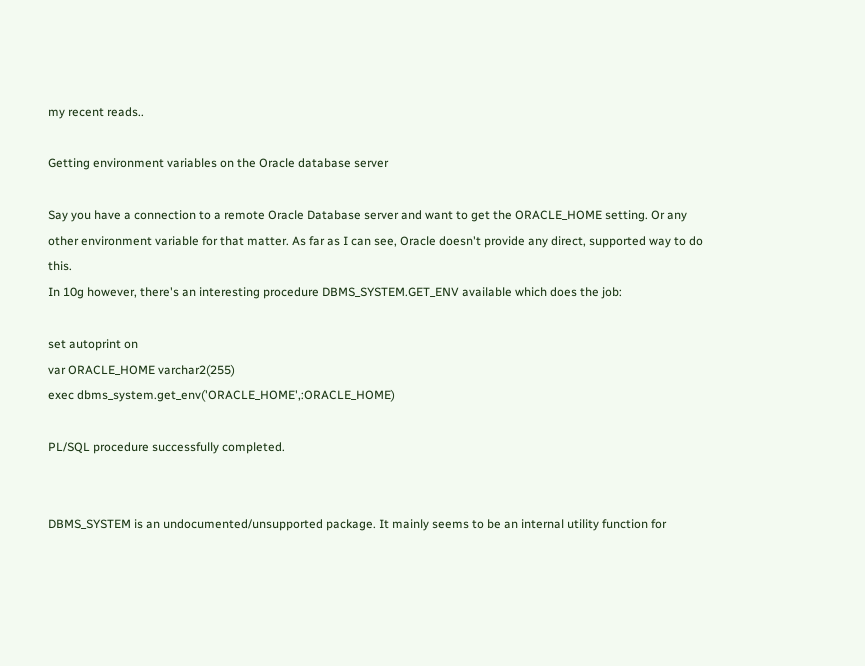my recent reads..

Getting environment variables on the Oracle database server

Say you have a connection to a remote Oracle Database server and want to get the ORACLE_HOME setting. Or any other environment variable for that matter. As far as I can see, Oracle doesn't provide any direct, supported way to do this.
In 10g however, there's an interesting procedure DBMS_SYSTEM.GET_ENV available which does the job:

set autoprint on
var ORACLE_HOME varchar2(255)
exec dbms_system.get_env('ORACLE_HOME',:ORACLE_HOME)

PL/SQL procedure successfully completed.


DBMS_SYSTEM is an undocumented/unsupported package. It mainly seems to be an internal utility function for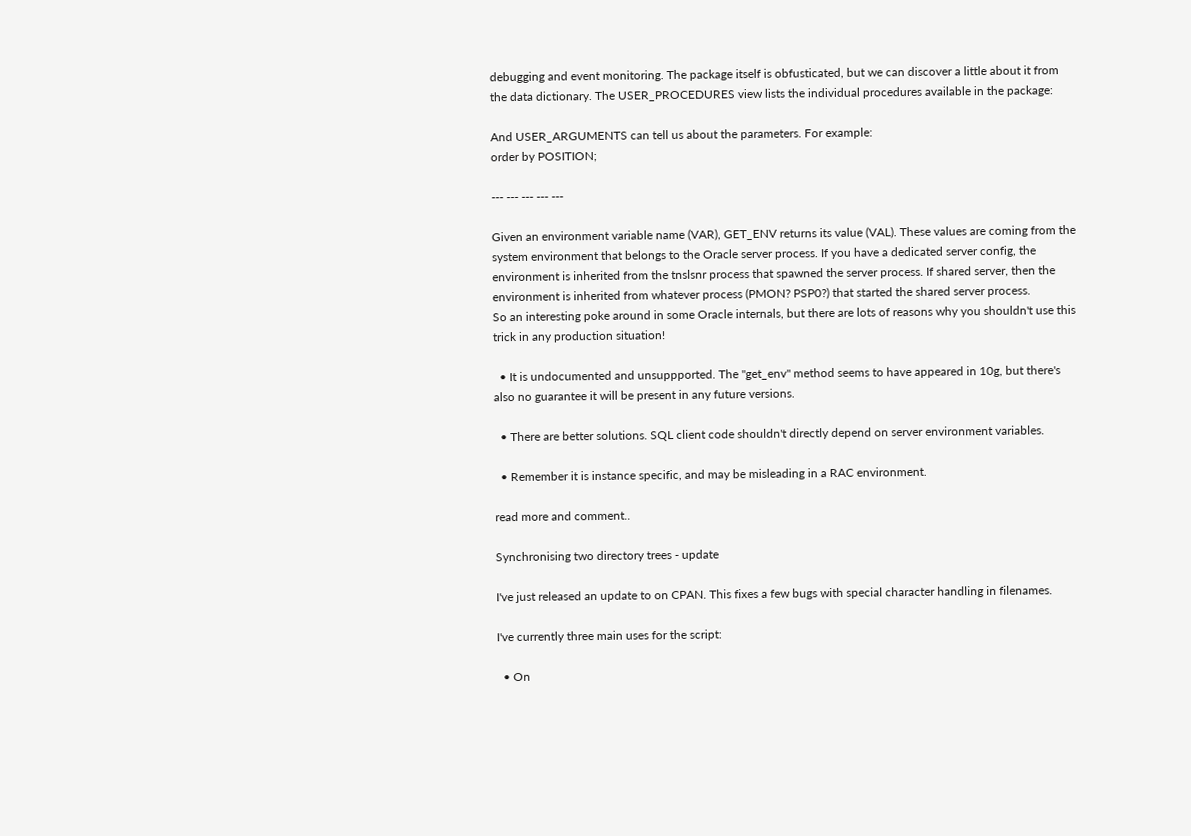debugging and event monitoring. The package itself is obfusticated, but we can discover a little about it from the data dictionary. The USER_PROCEDURES view lists the individual procedures available in the package:

And USER_ARGUMENTS can tell us about the parameters. For example:
order by POSITION;

--- --- --- --- ---

Given an environment variable name (VAR), GET_ENV returns its value (VAL). These values are coming from the system environment that belongs to the Oracle server process. If you have a dedicated server config, the environment is inherited from the tnslsnr process that spawned the server process. If shared server, then the environment is inherited from whatever process (PMON? PSP0?) that started the shared server process.
So an interesting poke around in some Oracle internals, but there are lots of reasons why you shouldn't use this trick in any production situation!

  • It is undocumented and unsuppported. The "get_env" method seems to have appeared in 10g, but there's also no guarantee it will be present in any future versions.

  • There are better solutions. SQL client code shouldn't directly depend on server environment variables.

  • Remember it is instance specific, and may be misleading in a RAC environment.

read more and comment..

Synchronising two directory trees - update

I've just released an update to on CPAN. This fixes a few bugs with special character handling in filenames.

I've currently three main uses for the script:

  • On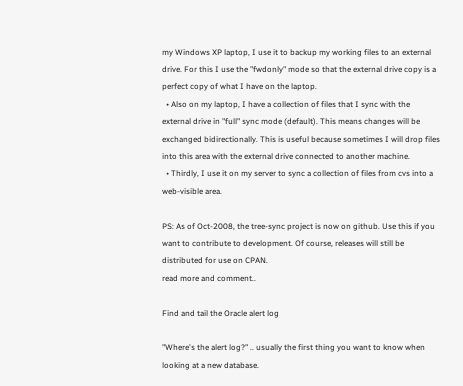my Windows XP laptop, I use it to backup my working files to an external drive. For this I use the "fwdonly" mode so that the external drive copy is a perfect copy of what I have on the laptop.
  • Also on my laptop, I have a collection of files that I sync with the external drive in "full" sync mode (default). This means changes will be exchanged bidirectionally. This is useful because sometimes I will drop files into this area with the external drive connected to another machine.
  • Thirdly, I use it on my server to sync a collection of files from cvs into a web-visible area.

PS: As of Oct-2008, the tree-sync project is now on github. Use this if you want to contribute to development. Of course, releases will still be distributed for use on CPAN.
read more and comment..

Find and tail the Oracle alert log

"Where's the alert log?" .. usually the first thing you want to know when looking at a new database.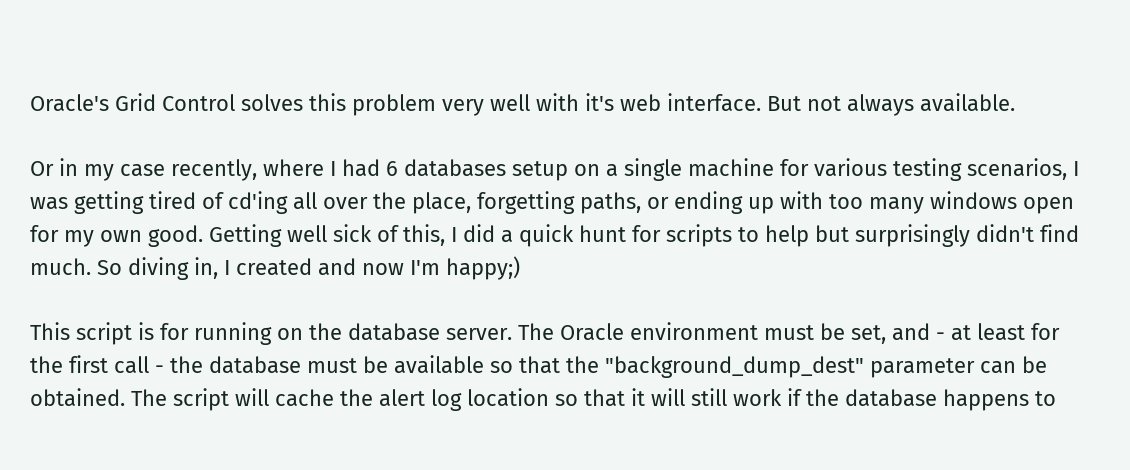Oracle's Grid Control solves this problem very well with it's web interface. But not always available.

Or in my case recently, where I had 6 databases setup on a single machine for various testing scenarios, I was getting tired of cd'ing all over the place, forgetting paths, or ending up with too many windows open for my own good. Getting well sick of this, I did a quick hunt for scripts to help but surprisingly didn't find much. So diving in, I created and now I'm happy;)

This script is for running on the database server. The Oracle environment must be set, and - at least for the first call - the database must be available so that the "background_dump_dest" parameter can be obtained. The script will cache the alert log location so that it will still work if the database happens to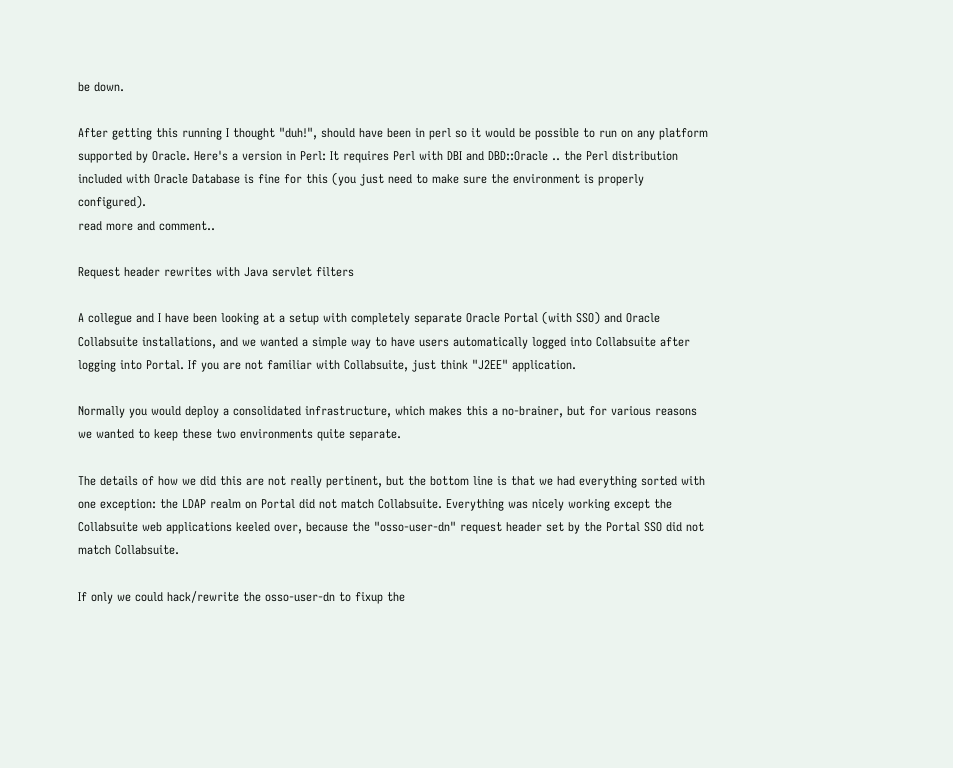be down.

After getting this running I thought "duh!", should have been in perl so it would be possible to run on any platform supported by Oracle. Here's a version in Perl: It requires Perl with DBI and DBD::Oracle .. the Perl distribution included with Oracle Database is fine for this (you just need to make sure the environment is properly configured).
read more and comment..

Request header rewrites with Java servlet filters

A collegue and I have been looking at a setup with completely separate Oracle Portal (with SSO) and Oracle Collabsuite installations, and we wanted a simple way to have users automatically logged into Collabsuite after logging into Portal. If you are not familiar with Collabsuite, just think "J2EE" application.

Normally you would deploy a consolidated infrastructure, which makes this a no-brainer, but for various reasons we wanted to keep these two environments quite separate.

The details of how we did this are not really pertinent, but the bottom line is that we had everything sorted with one exception: the LDAP realm on Portal did not match Collabsuite. Everything was nicely working except the Collabsuite web applications keeled over, because the "osso-user-dn" request header set by the Portal SSO did not match Collabsuite.

If only we could hack/rewrite the osso-user-dn to fixup the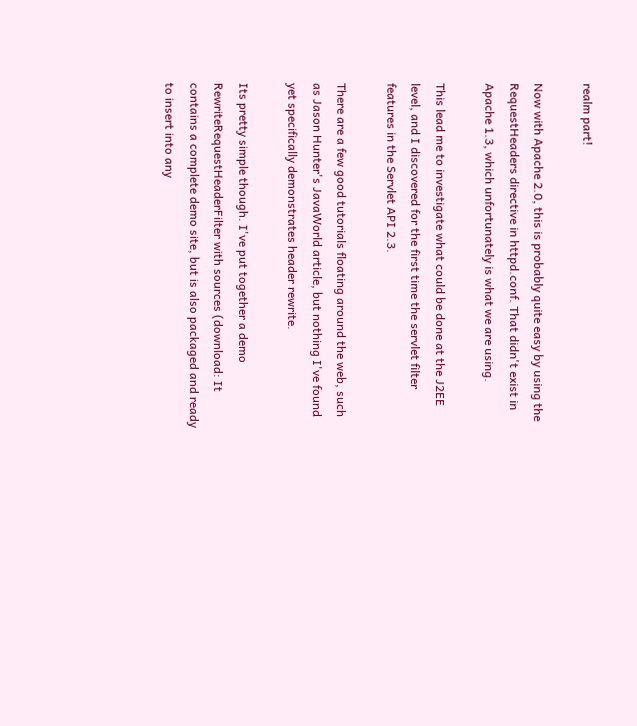realm part!

Now with Apache 2.0, this is probably quite easy by using the RequestHeaders directive in httpd.conf. That didn't exist in Apache 1.3, which unfortunately is what we are using.

This lead me to investigate what could be done at the J2EE level, and I discovered for the first time the servlet filter features in the Servlet API 2.3.

There are a few good tutorials floating around the web, such as Jason Hunter's JavaWorld article, but nothing I've found yet specifically demonstrates header rewrite.

Its pretty simple though. I've put together a demo RewriteRequestHeaderFilter with sources (download: It contains a complete demo site, but is also packaged and ready to insert into any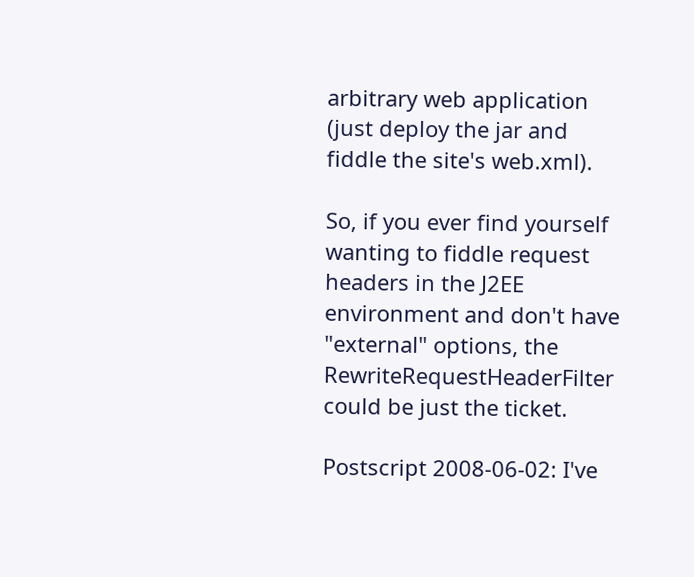arbitrary web application (just deploy the jar and fiddle the site's web.xml).

So, if you ever find yourself wanting to fiddle request headers in the J2EE environment and don't have "external" options, the RewriteRequestHeaderFilter could be just the ticket.

Postscript 2008-06-02: I've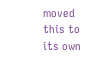moved this to its own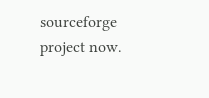sourceforge project now.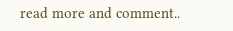read more and comment..